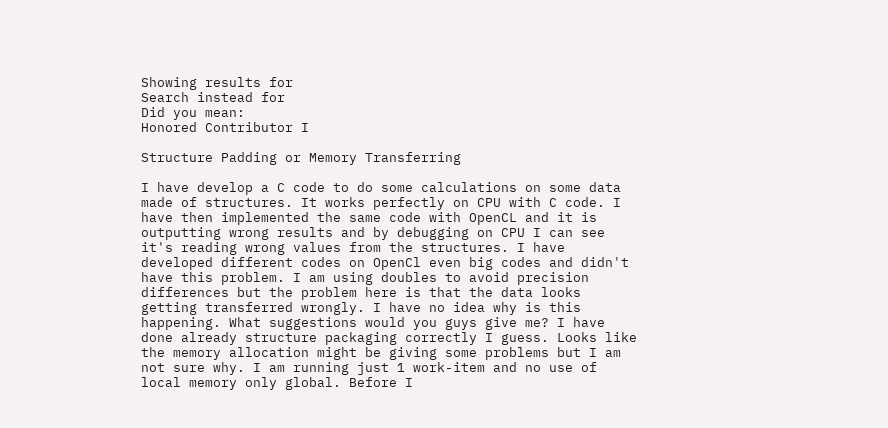Showing results for
Search instead for
Did you mean:
Honored Contributor I

Structure Padding or Memory Transferring

I have develop a C code to do some calculations on some data made of structures. It works perfectly on CPU with C code. I have then implemented the same code with OpenCL and it is outputting wrong results and by debugging on CPU I can see it's reading wrong values from the structures. I have developed different codes on OpenCl even big codes and didn't have this problem. I am using doubles to avoid precision differences but the problem here is that the data looks getting transferred wrongly. I have no idea why is this happening. What suggestions would you guys give me? I have done already structure packaging correctly I guess. Looks like the memory allocation might be giving some problems but I am not sure why. I am running just 1 work-item and no use of local memory only global. Before I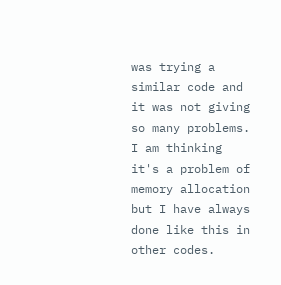was trying a similar code and it was not giving so many problems. I am thinking it's a problem of memory allocation but I have always done like this in other codes.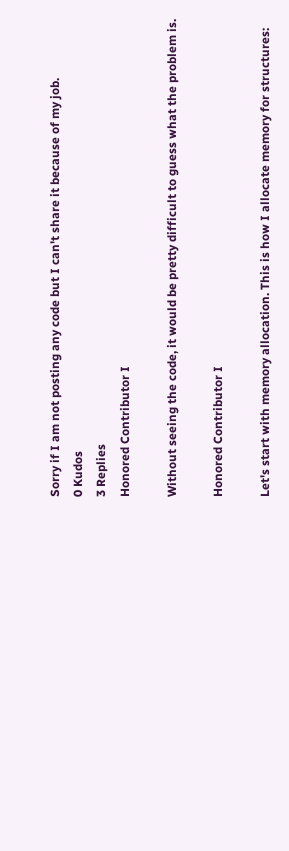Sorry if I am not posting any code but I can't share it because of my job.
0 Kudos
3 Replies
Honored Contributor I

Without seeing the code, it would be pretty difficult to guess what the problem is.

Honored Contributor I

Let's start with memory allocation. This is how I allocate memory for structures: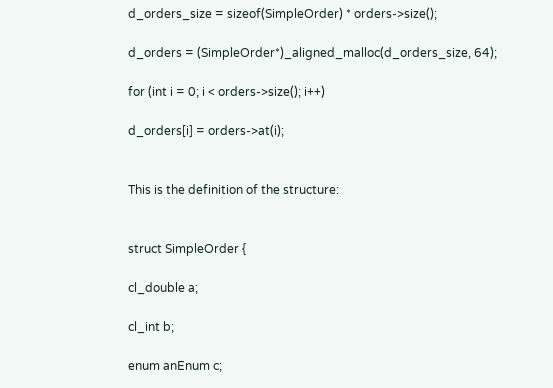d_orders_size = sizeof(SimpleOrder) * orders->size();

d_orders = (SimpleOrder*)_aligned_malloc(d_orders_size, 64);

for (int i = 0; i < orders->size(); i++)

d_orders[i] = orders->at(i);


This is the definition of the structure:


struct SimpleOrder {

cl_double a;

cl_int b;

enum anEnum c;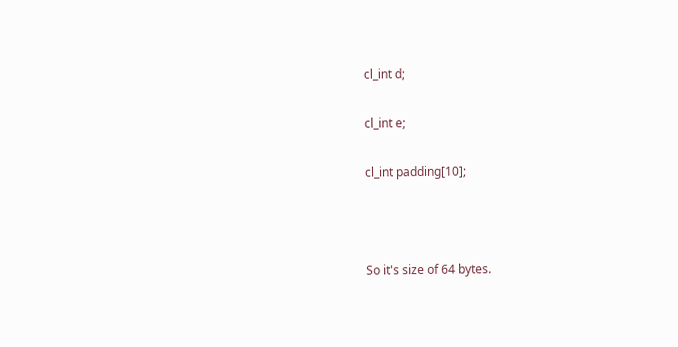cl_int d;

cl_int e;

cl_int padding[10];



So it's size of 64 bytes.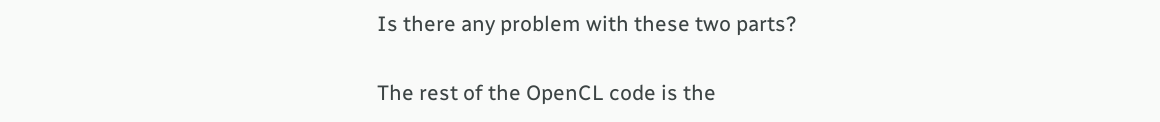Is there any problem with these two parts?


The rest of the OpenCL code is the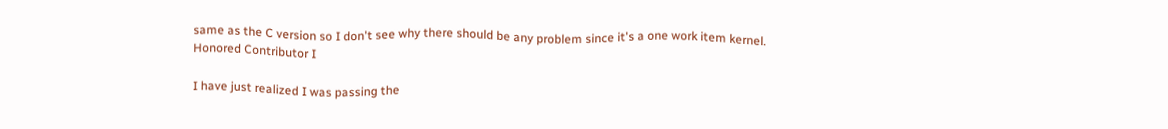same as the C version so I don't see why there should be any problem since it's a one work item kernel.
Honored Contributor I

I have just realized I was passing the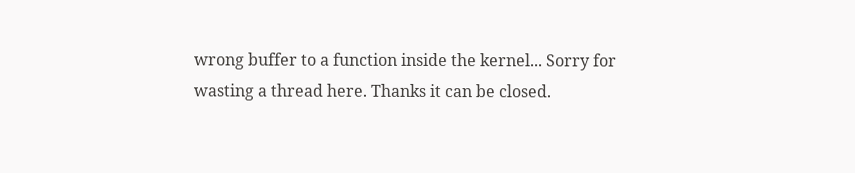wrong buffer to a function inside the kernel... Sorry for wasting a thread here. Thanks it can be closed.